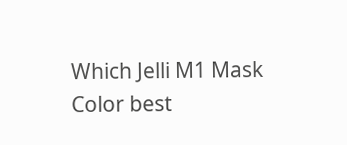Which Jelli M1 Mask Color best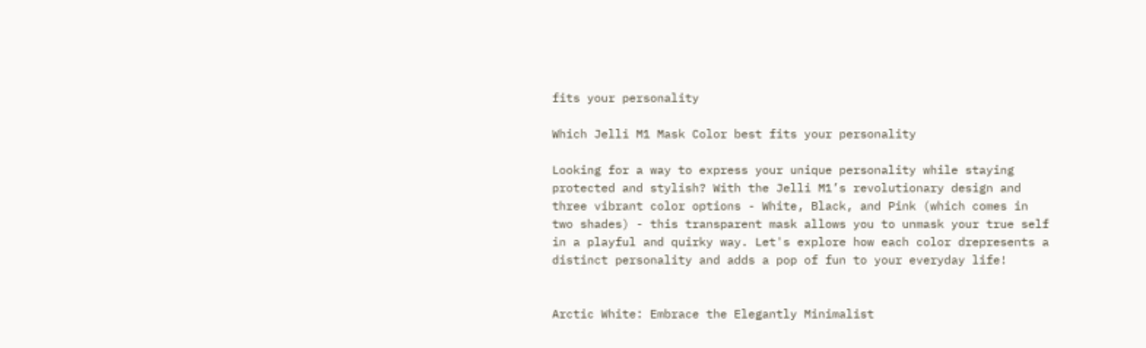fits your personality

Which Jelli M1 Mask Color best fits your personality

Looking for a way to express your unique personality while staying protected and stylish? With the Jelli M1’s revolutionary design and three vibrant color options - White, Black, and Pink (which comes in two shades) - this transparent mask allows you to unmask your true self in a playful and quirky way. Let's explore how each color drepresents a distinct personality and adds a pop of fun to your everyday life!


Arctic White: Embrace the Elegantly Minimalist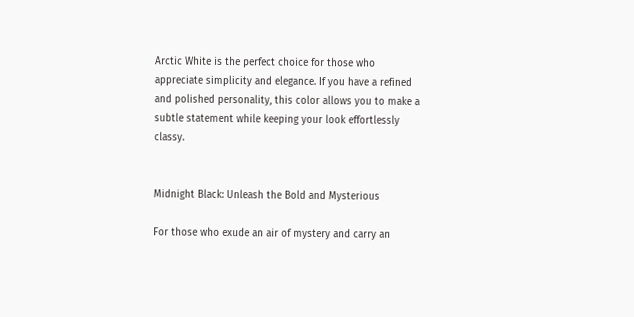Arctic White is the perfect choice for those who appreciate simplicity and elegance. If you have a refined and polished personality, this color allows you to make a subtle statement while keeping your look effortlessly classy.


Midnight Black: Unleash the Bold and Mysterious

For those who exude an air of mystery and carry an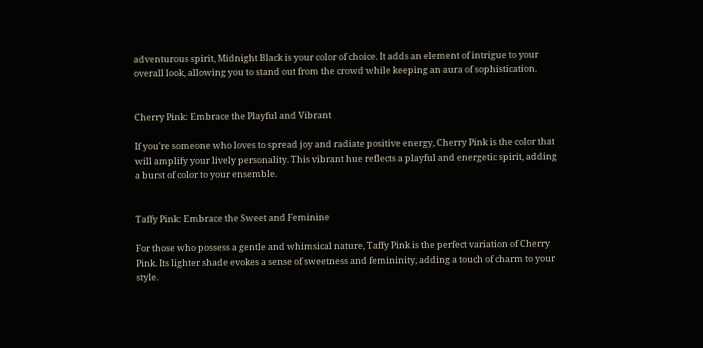adventurous spirit, Midnight Black is your color of choice. It adds an element of intrigue to your overall look, allowing you to stand out from the crowd while keeping an aura of sophistication.


Cherry Pink: Embrace the Playful and Vibrant

If you're someone who loves to spread joy and radiate positive energy, Cherry Pink is the color that will amplify your lively personality. This vibrant hue reflects a playful and energetic spirit, adding a burst of color to your ensemble.


Taffy Pink: Embrace the Sweet and Feminine

For those who possess a gentle and whimsical nature, Taffy Pink is the perfect variation of Cherry Pink. Its lighter shade evokes a sense of sweetness and femininity, adding a touch of charm to your style.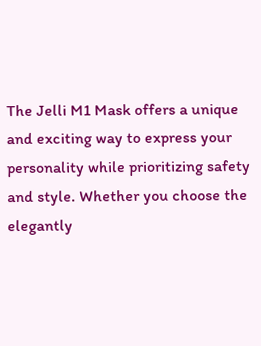The Jelli M1 Mask offers a unique and exciting way to express your personality while prioritizing safety and style. Whether you choose the elegantly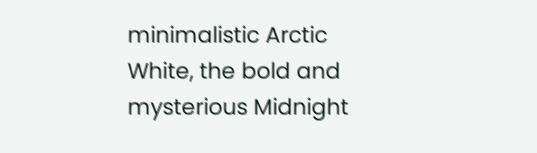minimalistic Arctic White, the bold and mysterious Midnight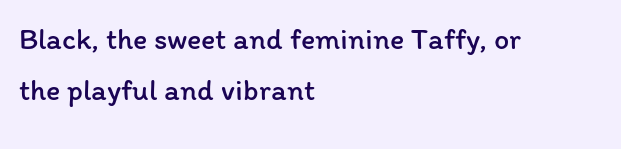Black, the sweet and feminine Taffy, or the playful and vibrant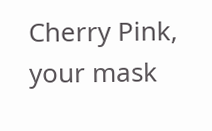Cherry Pink, your mask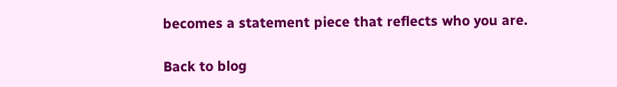becomes a statement piece that reflects who you are.

Back to blog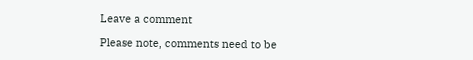Leave a comment

Please note, comments need to be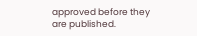approved before they are published.